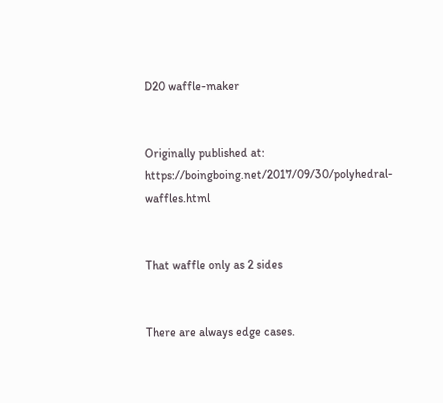D20 waffle-maker


Originally published at: https://boingboing.net/2017/09/30/polyhedral-waffles.html


That waffle only as 2 sides


There are always edge cases.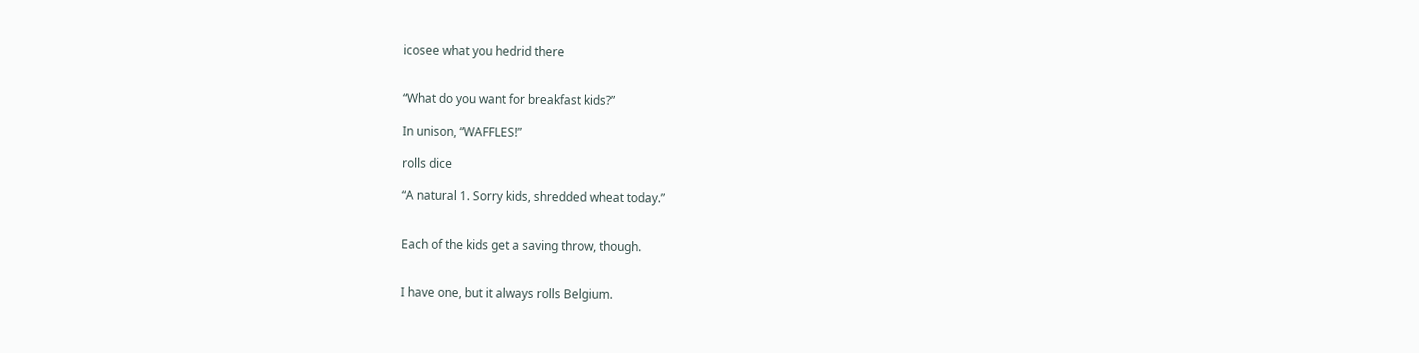icosee what you hedrid there


“What do you want for breakfast kids?”

In unison, “WAFFLES!”

rolls dice

“A natural 1. Sorry kids, shredded wheat today.”


Each of the kids get a saving throw, though.


I have one, but it always rolls Belgium.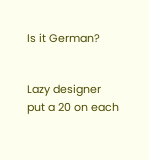Is it German?


Lazy designer put a 20 on each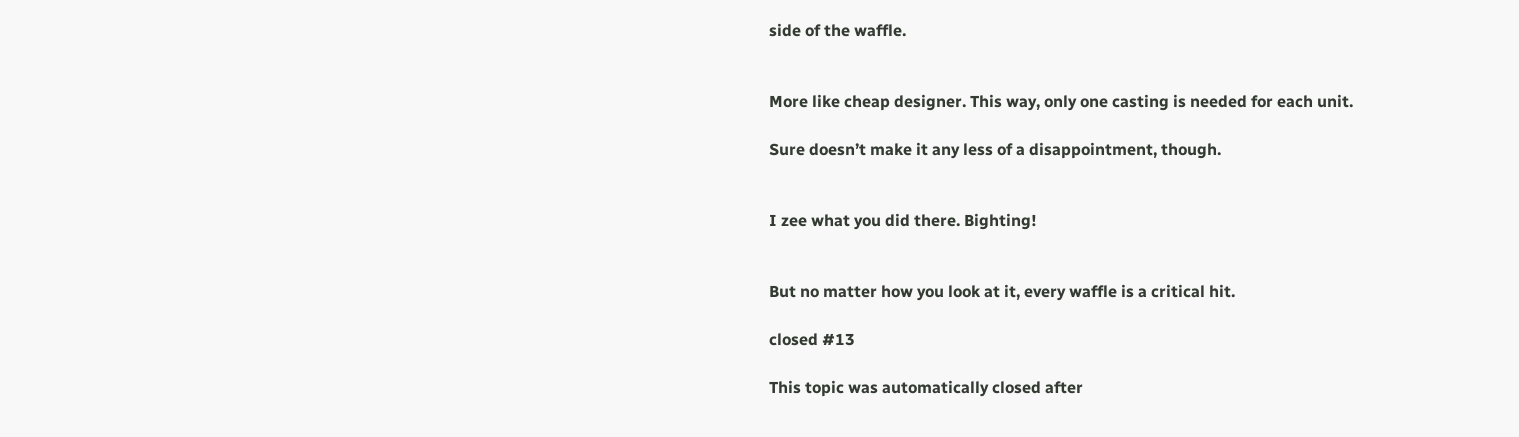side of the waffle.


More like cheap designer. This way, only one casting is needed for each unit.

Sure doesn’t make it any less of a disappointment, though.


I zee what you did there. Bighting!


But no matter how you look at it, every waffle is a critical hit.

closed #13

This topic was automatically closed after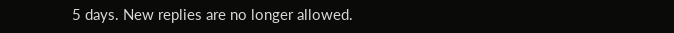5 days. New replies are no longer allowed.